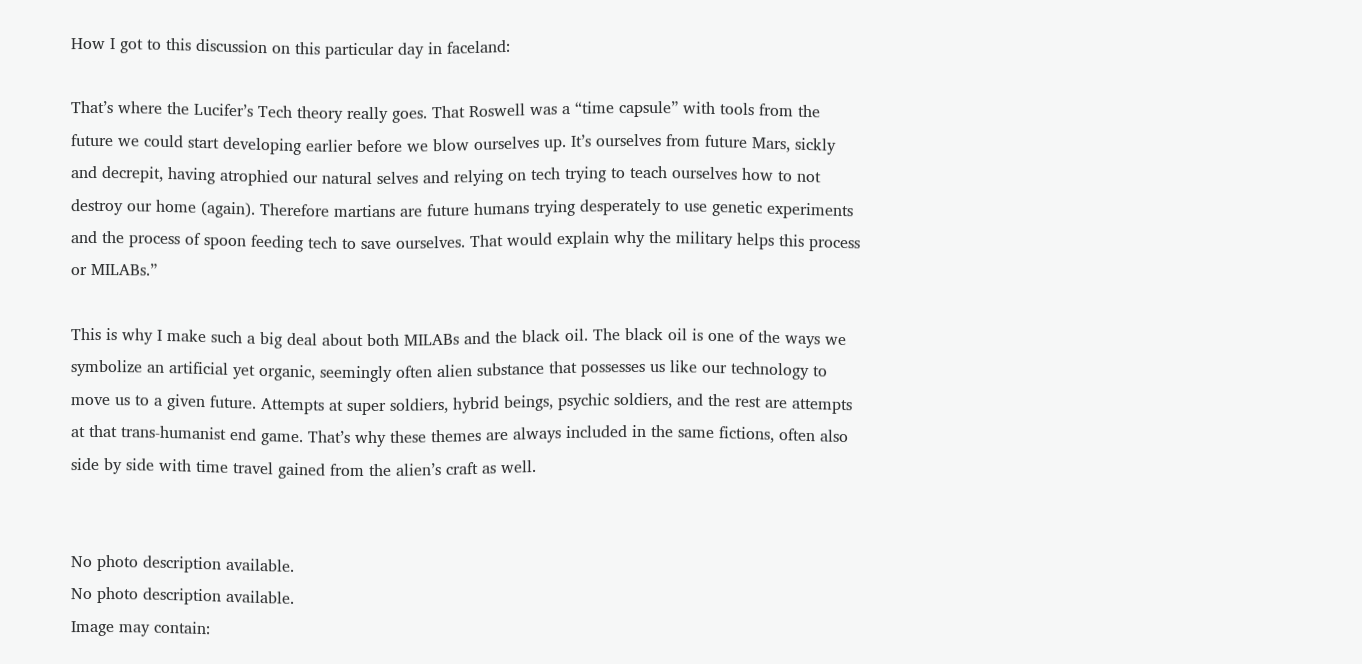How I got to this discussion on this particular day in faceland:

That’s where the Lucifer’s Tech theory really goes. That Roswell was a “time capsule” with tools from the future we could start developing earlier before we blow ourselves up. It’s ourselves from future Mars, sickly and decrepit, having atrophied our natural selves and relying on tech trying to teach ourselves how to not destroy our home (again). Therefore martians are future humans trying desperately to use genetic experiments and the process of spoon feeding tech to save ourselves. That would explain why the military helps this process or MILABs.”

This is why I make such a big deal about both MILABs and the black oil. The black oil is one of the ways we symbolize an artificial yet organic, seemingly often alien substance that possesses us like our technology to move us to a given future. Attempts at super soldiers, hybrid beings, psychic soldiers, and the rest are attempts at that trans-humanist end game. That’s why these themes are always included in the same fictions, often also side by side with time travel gained from the alien’s craft as well.


No photo description available.
No photo description available.
Image may contain: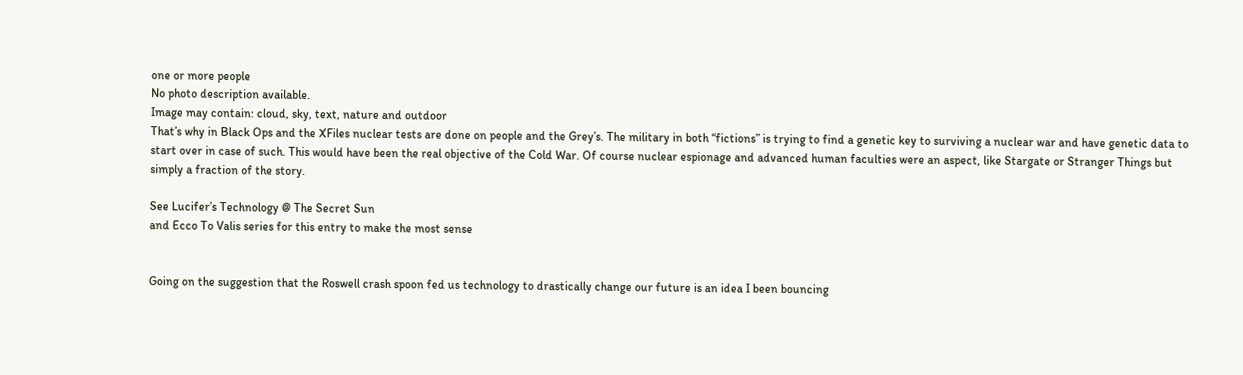one or more people
No photo description available.
Image may contain: cloud, sky, text, nature and outdoor
That’s why in Black Ops and the XFiles nuclear tests are done on people and the Grey’s. The military in both “fictions” is trying to find a genetic key to surviving a nuclear war and have genetic data to start over in case of such. This would have been the real objective of the Cold War. Of course nuclear espionage and advanced human faculties were an aspect, like Stargate or Stranger Things but simply a fraction of the story.

See Lucifer’s Technology @ The Secret Sun
and Ecco To Valis series for this entry to make the most sense


Going on the suggestion that the Roswell crash spoon fed us technology to drastically change our future is an idea I been bouncing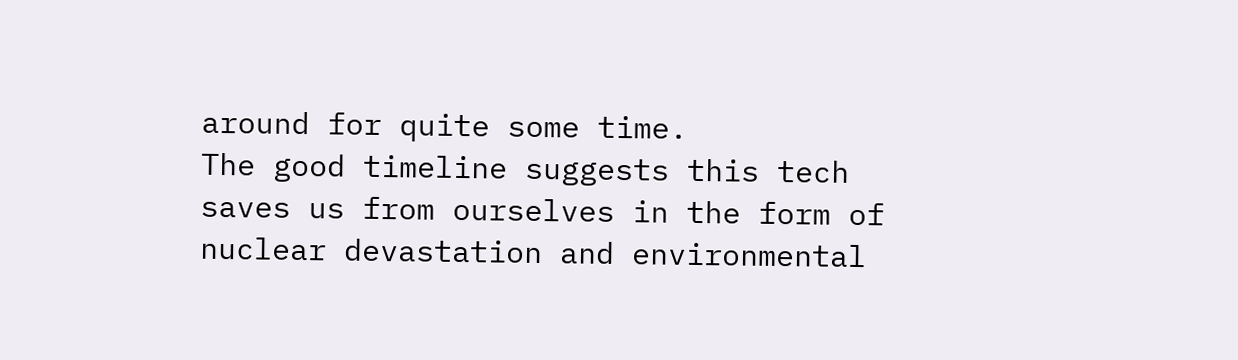around for quite some time.
The good timeline suggests this tech saves us from ourselves in the form of nuclear devastation and environmental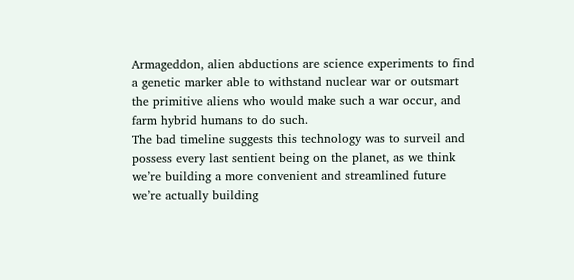Armageddon, alien abductions are science experiments to find a genetic marker able to withstand nuclear war or outsmart the primitive aliens who would make such a war occur, and farm hybrid humans to do such.
The bad timeline suggests this technology was to surveil and possess every last sentient being on the planet, as we think we’re building a more convenient and streamlined future we’re actually building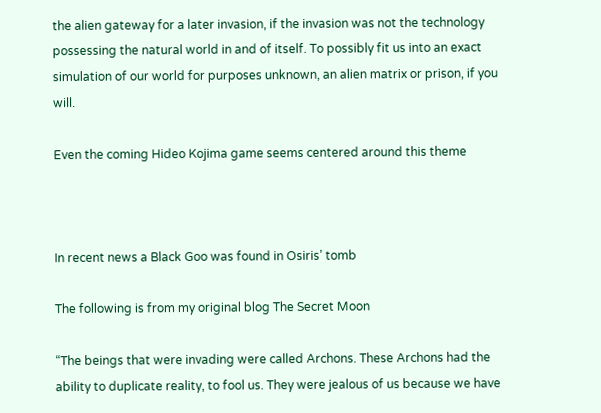the alien gateway for a later invasion, if the invasion was not the technology possessing the natural world in and of itself. To possibly fit us into an exact simulation of our world for purposes unknown, an alien matrix or prison, if you will.

Even the coming Hideo Kojima game seems centered around this theme



In recent news a Black Goo was found in Osiris’ tomb

The following is from my original blog The Secret Moon

“The beings that were invading were called Archons. These Archons had the ability to duplicate reality, to fool us. They were jealous of us because we have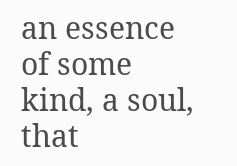an essence of some kind, a soul, that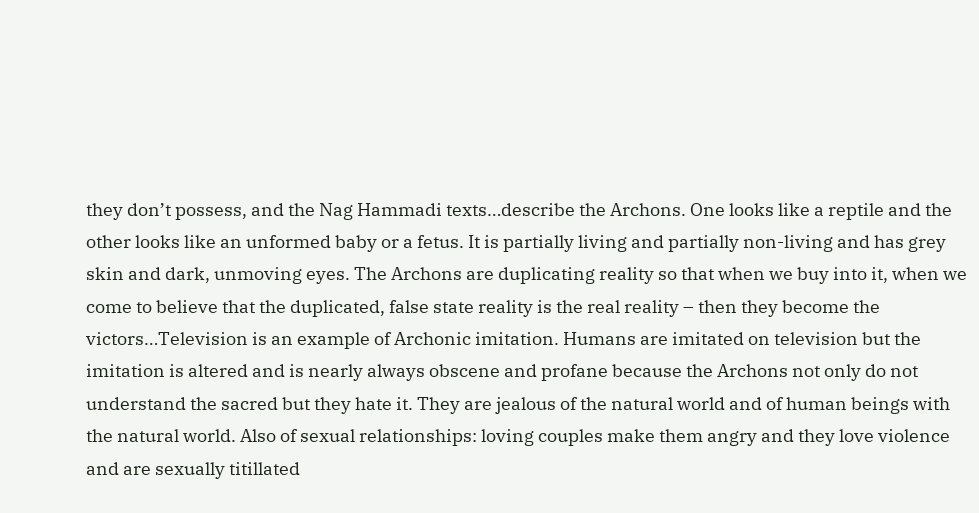they don’t possess, and the Nag Hammadi texts…describe the Archons. One looks like a reptile and the other looks like an unformed baby or a fetus. It is partially living and partially non-living and has grey skin and dark, unmoving eyes. The Archons are duplicating reality so that when we buy into it, when we come to believe that the duplicated, false state reality is the real reality – then they become the victors…Television is an example of Archonic imitation. Humans are imitated on television but the imitation is altered and is nearly always obscene and profane because the Archons not only do not understand the sacred but they hate it. They are jealous of the natural world and of human beings with the natural world. Also of sexual relationships: loving couples make them angry and they love violence and are sexually titillated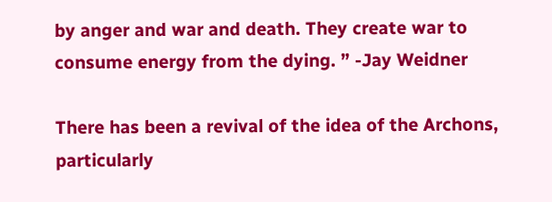by anger and war and death. They create war to consume energy from the dying. ” -Jay Weidner

There has been a revival of the idea of the Archons, particularly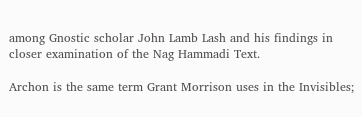among Gnostic scholar John Lamb Lash and his findings in closer examination of the Nag Hammadi Text.

Archon is the same term Grant Morrison uses in the Invisibles;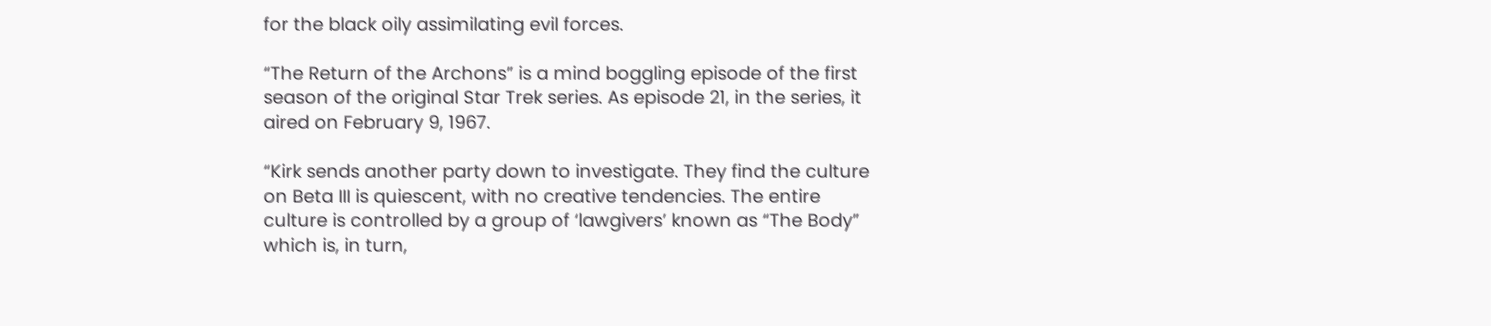for the black oily assimilating evil forces.

“The Return of the Archons” is a mind boggling episode of the first season of the original Star Trek series. As episode 21, in the series, it aired on February 9, 1967.

“Kirk sends another party down to investigate. They find the culture on Beta III is quiescent, with no creative tendencies. The entire culture is controlled by a group of ‘lawgivers’ known as “The Body” which is, in turn,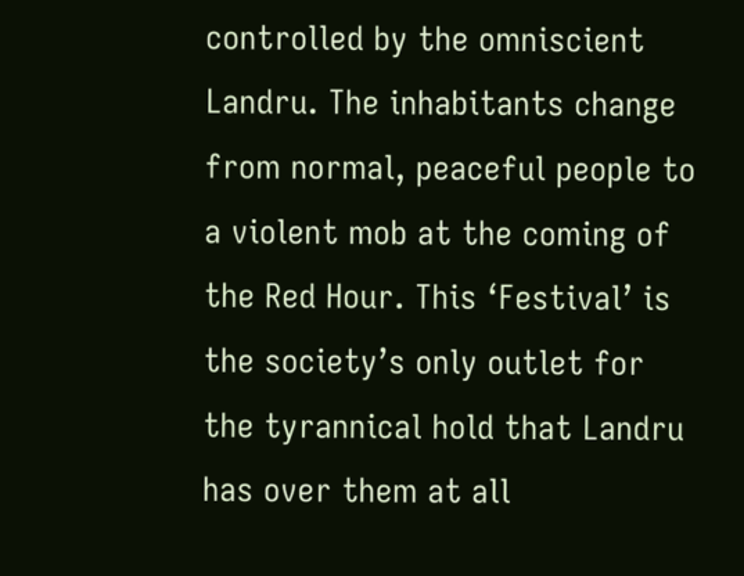controlled by the omniscient Landru. The inhabitants change from normal, peaceful people to a violent mob at the coming of the Red Hour. This ‘Festival’ is the society’s only outlet for the tyrannical hold that Landru has over them at all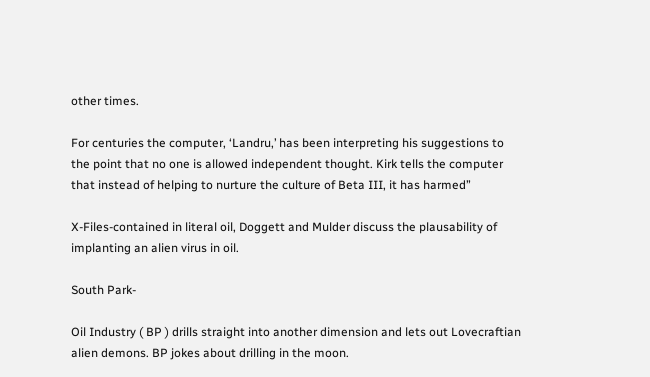other times.

For centuries the computer, ‘Landru,’ has been interpreting his suggestions to the point that no one is allowed independent thought. Kirk tells the computer that instead of helping to nurture the culture of Beta III, it has harmed”

X-Files-contained in literal oil, Doggett and Mulder discuss the plausability of implanting an alien virus in oil.

South Park-

Oil Industry ( BP ) drills straight into another dimension and lets out Lovecraftian alien demons. BP jokes about drilling in the moon.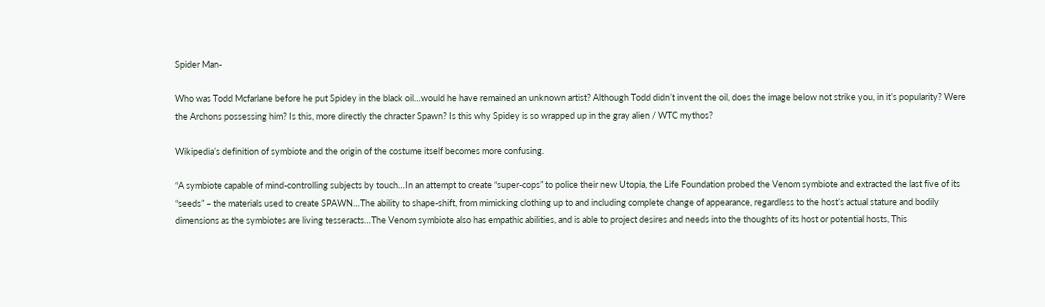Spider Man-

Who was Todd Mcfarlane before he put Spidey in the black oil…would he have remained an unknown artist? Although Todd didn’t invent the oil, does the image below not strike you, in it’s popularity? Were the Archons possessing him? Is this, more directly the chracter Spawn? Is this why Spidey is so wrapped up in the gray alien / WTC mythos?

Wikipedia’s definition of symbiote and the origin of the costume itself becomes more confusing.

“A symbiote capable of mind-controlling subjects by touch…In an attempt to create “super-cops” to police their new Utopia, the Life Foundation probed the Venom symbiote and extracted the last five of its “seeds” – the materials used to create SPAWN…The ability to shape-shift, from mimicking clothing up to and including complete change of appearance, regardless to the host’s actual stature and bodily dimensions as the symbiotes are living tesseracts…The Venom symbiote also has empathic abilities, and is able to project desires and needs into the thoughts of its host or potential hosts, This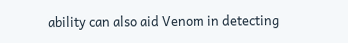ability can also aid Venom in detecting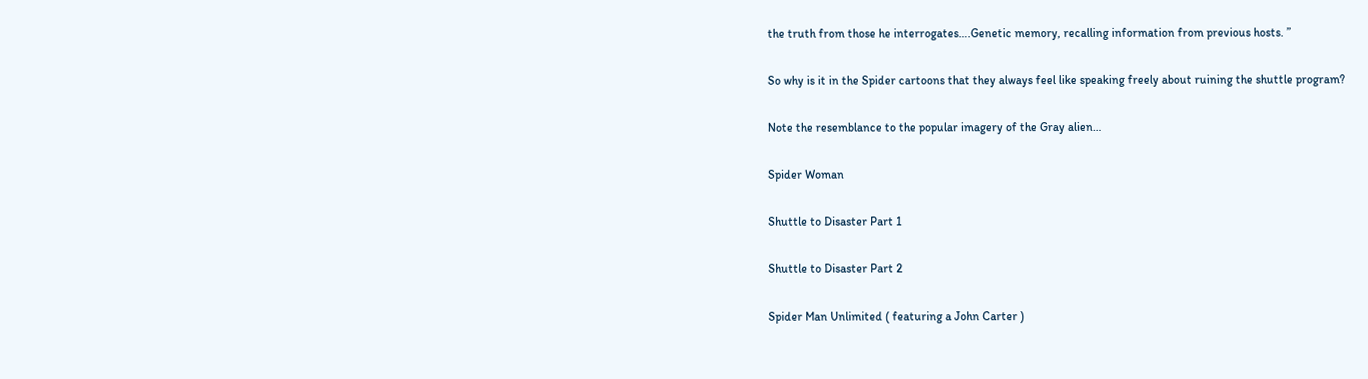the truth from those he interrogates….Genetic memory, recalling information from previous hosts. ”

So why is it in the Spider cartoons that they always feel like speaking freely about ruining the shuttle program?

Note the resemblance to the popular imagery of the Gray alien…

Spider Woman

Shuttle to Disaster Part 1

Shuttle to Disaster Part 2

Spider Man Unlimited ( featuring a John Carter )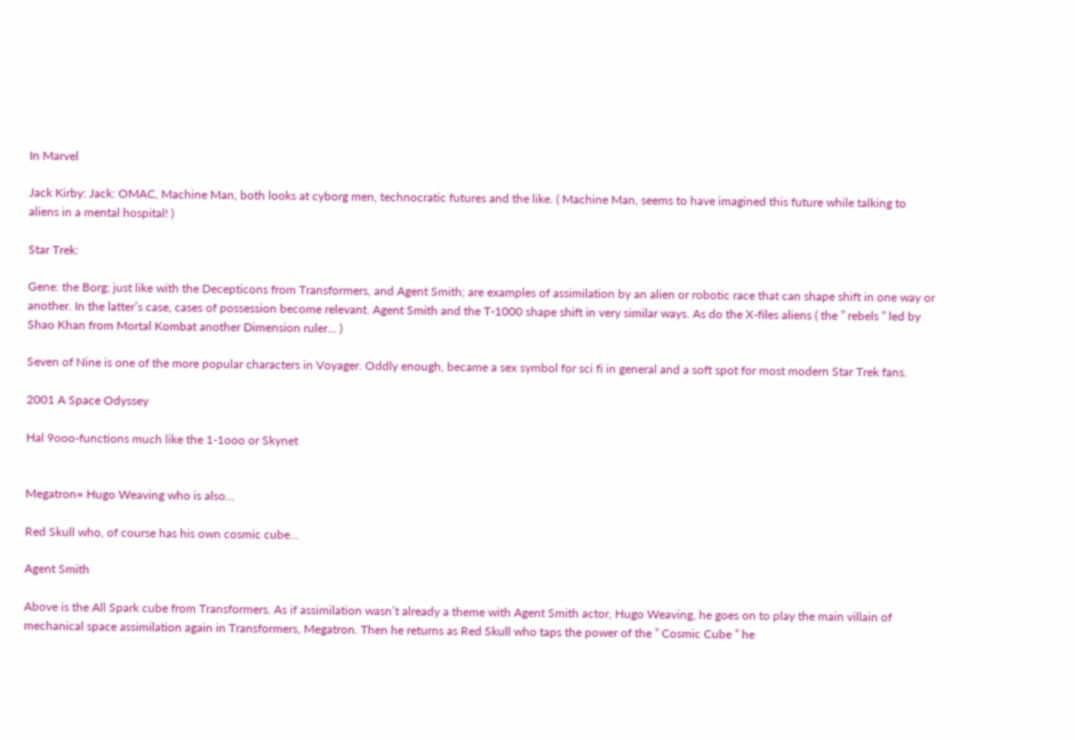In Marvel

Jack Kirby: Jack: OMAC, Machine Man, both looks at cyborg men, technocratic futures and the like. ( Machine Man, seems to have imagined this future while talking to aliens in a mental hospital! )

Star Trek:

Gene: the Borg; just like with the Decepticons from Transformers, and Agent Smith; are examples of assimilation by an alien or robotic race that can shape shift in one way or another. In the latter’s case, cases of possession become relevant. Agent Smith and the T-1000 shape shift in very similar ways. As do the X-files aliens ( the ” rebels ” led by Shao Khan from Mortal Kombat another Dimension ruler… )

Seven of Nine is one of the more popular characters in Voyager. Oddly enough, became a sex symbol for sci fi in general and a soft spot for most modern Star Trek fans.

2001 A Space Odyssey

Hal 9ooo-functions much like the 1-1ooo or Skynet


Megatron= Hugo Weaving who is also…

Red Skull who, of course has his own cosmic cube…

Agent Smith

Above is the All Spark cube from Transformers. As if assimilation wasn’t already a theme with Agent Smith actor, Hugo Weaving, he goes on to play the main villain of mechanical space assimilation again in Transformers, Megatron. Then he returns as Red Skull who taps the power of the ” Cosmic Cube ” he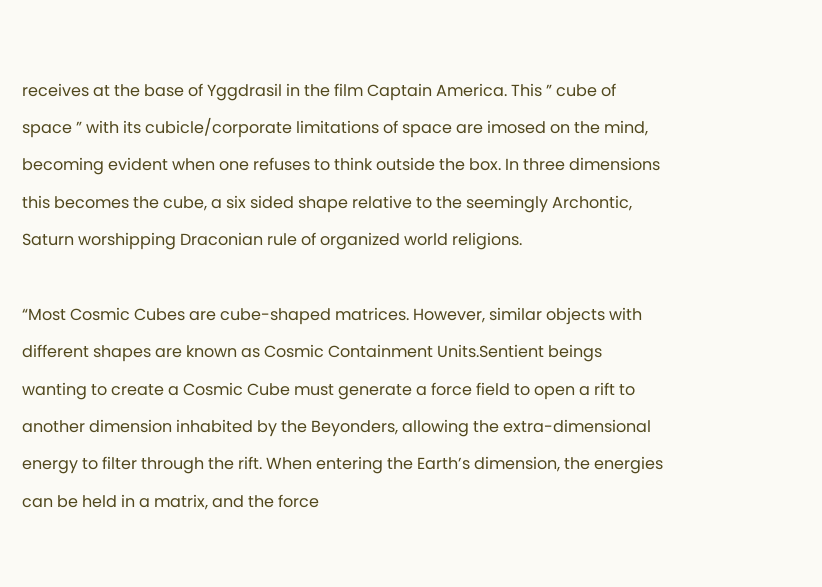receives at the base of Yggdrasil in the film Captain America. This ” cube of space ” with its cubicle/corporate limitations of space are imosed on the mind, becoming evident when one refuses to think outside the box. In three dimensions this becomes the cube, a six sided shape relative to the seemingly Archontic, Saturn worshipping Draconian rule of organized world religions.

“Most Cosmic Cubes are cube-shaped matrices. However, similar objects with different shapes are known as Cosmic Containment Units.Sentient beings wanting to create a Cosmic Cube must generate a force field to open a rift to another dimension inhabited by the Beyonders, allowing the extra-dimensional energy to filter through the rift. When entering the Earth’s dimension, the energies can be held in a matrix, and the force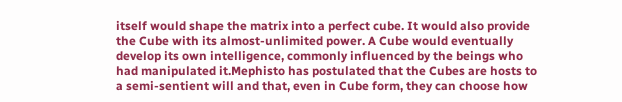itself would shape the matrix into a perfect cube. It would also provide the Cube with its almost-unlimited power. A Cube would eventually develop its own intelligence, commonly influenced by the beings who had manipulated it.Mephisto has postulated that the Cubes are hosts to a semi-sentient will and that, even in Cube form, they can choose how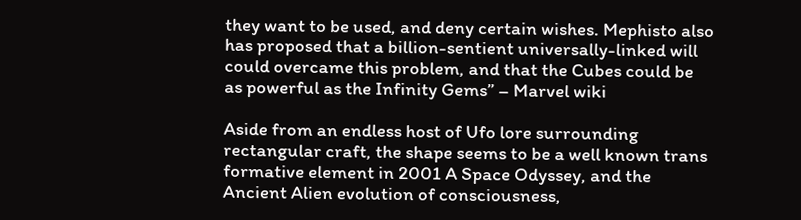they want to be used, and deny certain wishes. Mephisto also has proposed that a billion-sentient universally-linked will could overcame this problem, and that the Cubes could be as powerful as the Infinity Gems” – Marvel wiki

Aside from an endless host of Ufo lore surrounding rectangular craft, the shape seems to be a well known trans formative element in 2001 A Space Odyssey, and the Ancient Alien evolution of consciousness,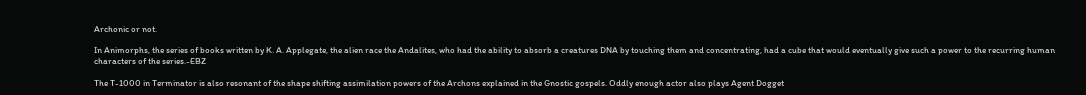Archonic or not.

In Animorphs, the series of books written by K. A. Applegate, the alien race the Andalites, who had the ability to absorb a creatures DNA by touching them and concentrating, had a cube that would eventually give such a power to the recurring human characters of the series.-EBZ

The T-1000 in Terminator is also resonant of the shape shifting assimilation powers of the Archons explained in the Gnostic gospels. Oddly enough actor also plays Agent Dogget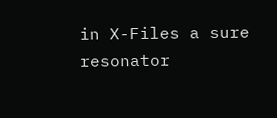in X-Files a sure resonator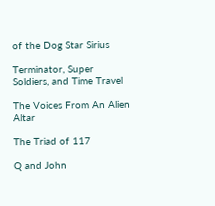of the Dog Star Sirius

Terminator, Super Soldiers, and Time Travel

The Voices From An Alien Altar

The Triad of 117

Q and John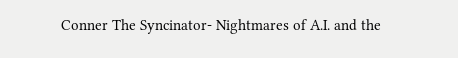Conner The Syncinator- Nightmares of A.I. and the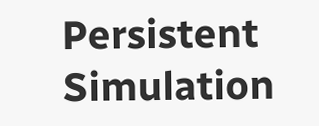Persistent Simulation